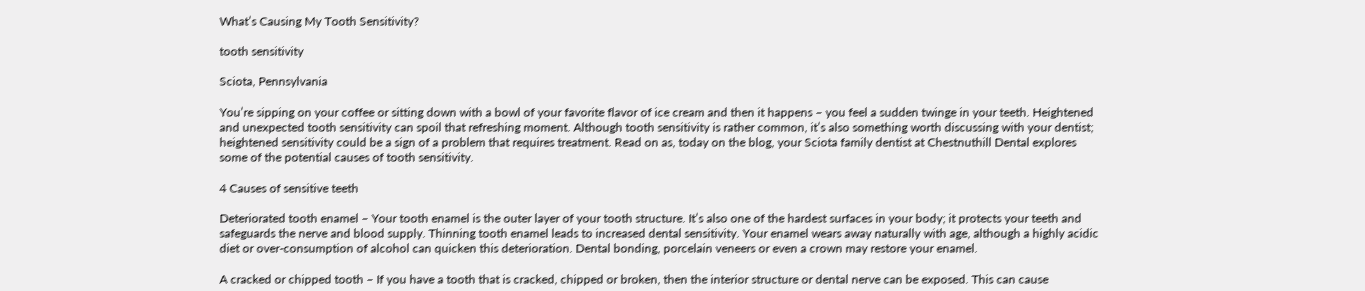What’s Causing My Tooth Sensitivity?

tooth sensitivity

Sciota, Pennsylvania

You’re sipping on your coffee or sitting down with a bowl of your favorite flavor of ice cream and then it happens – you feel a sudden twinge in your teeth. Heightened and unexpected tooth sensitivity can spoil that refreshing moment. Although tooth sensitivity is rather common, it’s also something worth discussing with your dentist; heightened sensitivity could be a sign of a problem that requires treatment. Read on as, today on the blog, your Sciota family dentist at Chestnuthill Dental explores some of the potential causes of tooth sensitivity.

4 Causes of sensitive teeth

Deteriorated tooth enamel – Your tooth enamel is the outer layer of your tooth structure. It’s also one of the hardest surfaces in your body; it protects your teeth and safeguards the nerve and blood supply. Thinning tooth enamel leads to increased dental sensitivity. Your enamel wears away naturally with age, although a highly acidic diet or over-consumption of alcohol can quicken this deterioration. Dental bonding, porcelain veneers or even a crown may restore your enamel.

A cracked or chipped tooth – If you have a tooth that is cracked, chipped or broken, then the interior structure or dental nerve can be exposed. This can cause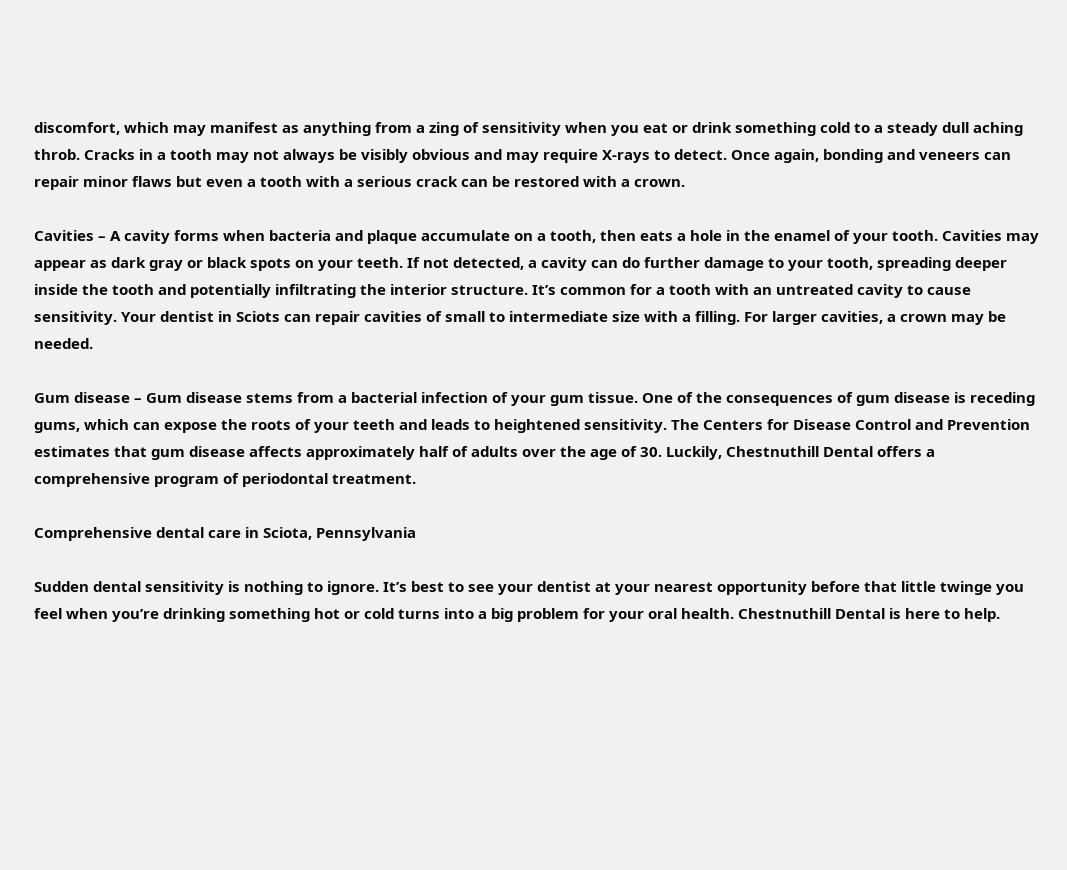discomfort, which may manifest as anything from a zing of sensitivity when you eat or drink something cold to a steady dull aching throb. Cracks in a tooth may not always be visibly obvious and may require X-rays to detect. Once again, bonding and veneers can repair minor flaws but even a tooth with a serious crack can be restored with a crown.

Cavities – A cavity forms when bacteria and plaque accumulate on a tooth, then eats a hole in the enamel of your tooth. Cavities may appear as dark gray or black spots on your teeth. If not detected, a cavity can do further damage to your tooth, spreading deeper inside the tooth and potentially infiltrating the interior structure. It’s common for a tooth with an untreated cavity to cause sensitivity. Your dentist in Sciots can repair cavities of small to intermediate size with a filling. For larger cavities, a crown may be needed.

Gum disease – Gum disease stems from a bacterial infection of your gum tissue. One of the consequences of gum disease is receding gums, which can expose the roots of your teeth and leads to heightened sensitivity. The Centers for Disease Control and Prevention estimates that gum disease affects approximately half of adults over the age of 30. Luckily, Chestnuthill Dental offers a comprehensive program of periodontal treatment.

Comprehensive dental care in Sciota, Pennsylvania

Sudden dental sensitivity is nothing to ignore. It’s best to see your dentist at your nearest opportunity before that little twinge you feel when you’re drinking something hot or cold turns into a big problem for your oral health. Chestnuthill Dental is here to help.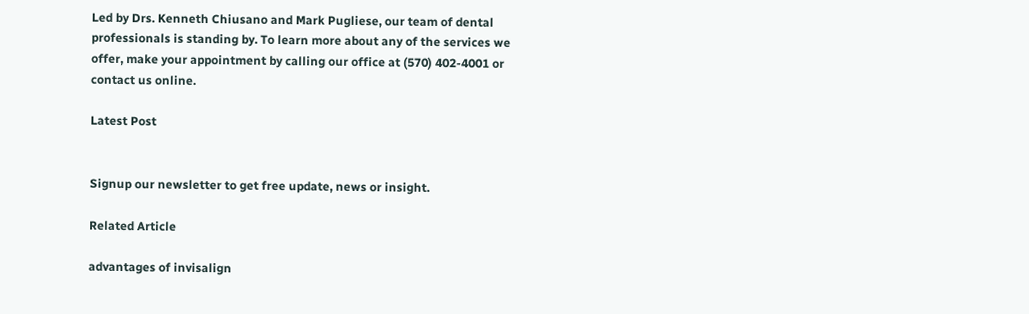Led by Drs. Kenneth Chiusano and Mark Pugliese, our team of dental professionals is standing by. To learn more about any of the services we offer, make your appointment by calling our office at (570) 402-4001 or contact us online.

Latest Post


Signup our newsletter to get free update, news or insight.

Related Article

advantages of invisalign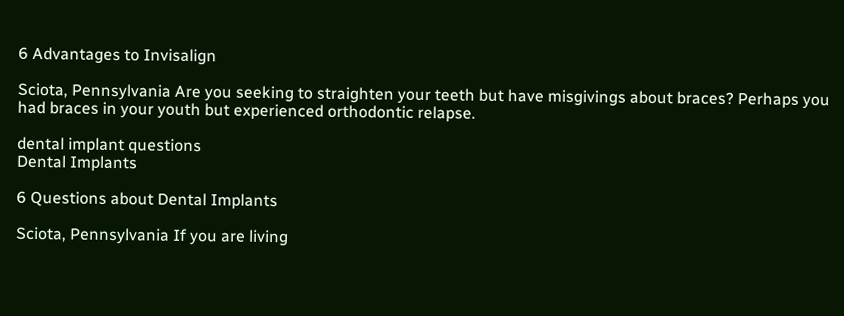6 Advantages to Invisalign

Sciota, Pennsylvania Are you seeking to straighten your teeth but have misgivings about braces? Perhaps you had braces in your youth but experienced orthodontic relapse.

dental implant questions
Dental Implants

6 Questions about Dental Implants

Sciota, Pennsylvania If you are living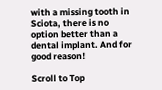with a missing tooth in Sciota, there is no option better than a dental implant. And for good reason!

Scroll to Top